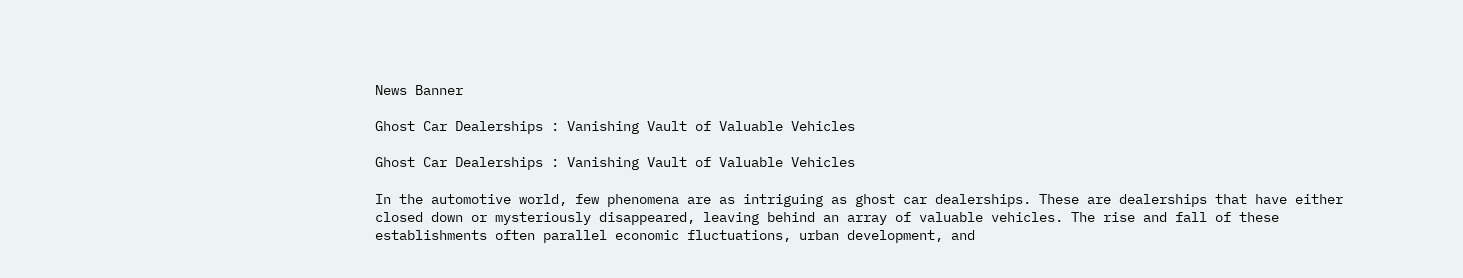News Banner

Ghost Car Dealerships : Vanishing Vault of Valuable Vehicles

Ghost Car Dealerships : Vanishing Vault of Valuable Vehicles

In the automotive world, few phenomena are as intriguing as ghost car dealerships. These are dealerships that have either closed down or mysteriously disappeared, leaving behind an array of valuable vehicles. The rise and fall of these establishments often parallel economic fluctuations, urban development, and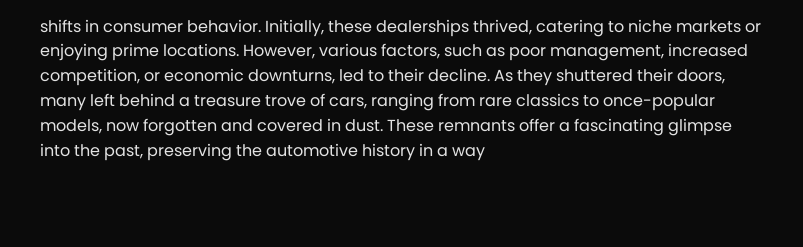shifts in consumer behavior. Initially, these dealerships thrived, catering to niche markets or enjoying prime locations. However, various factors, such as poor management, increased competition, or economic downturns, led to their decline. As they shuttered their doors, many left behind a treasure trove of cars, ranging from rare classics to once-popular models, now forgotten and covered in dust. These remnants offer a fascinating glimpse into the past, preserving the automotive history in a way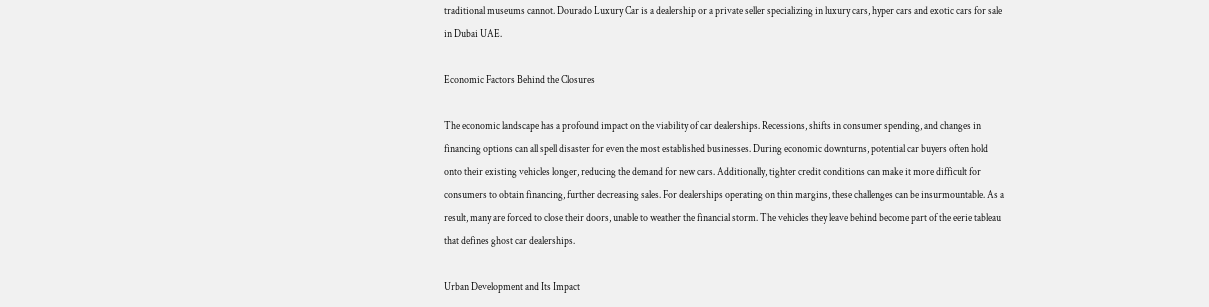traditional museums cannot. Dourado Luxury Car is a dealership or a private seller specializing in luxury cars, hyper cars and exotic cars for sale in Dubai UAE.

Economic Factors Behind the Closures

The economic landscape has a profound impact on the viability of car dealerships. Recessions, shifts in consumer spending, and changes in financing options can all spell disaster for even the most established businesses. During economic downturns, potential car buyers often hold onto their existing vehicles longer, reducing the demand for new cars. Additionally, tighter credit conditions can make it more difficult for consumers to obtain financing, further decreasing sales. For dealerships operating on thin margins, these challenges can be insurmountable. As a result, many are forced to close their doors, unable to weather the financial storm. The vehicles they leave behind become part of the eerie tableau that defines ghost car dealerships.

Urban Development and Its Impact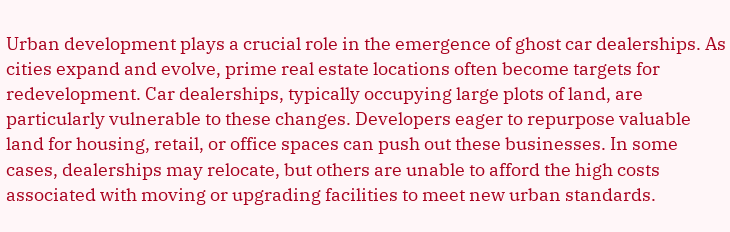Urban development plays a crucial role in the emergence of ghost car dealerships. As cities expand and evolve, prime real estate locations often become targets for redevelopment. Car dealerships, typically occupying large plots of land, are particularly vulnerable to these changes. Developers eager to repurpose valuable land for housing, retail, or office spaces can push out these businesses. In some cases, dealerships may relocate, but others are unable to afford the high costs associated with moving or upgrading facilities to meet new urban standards.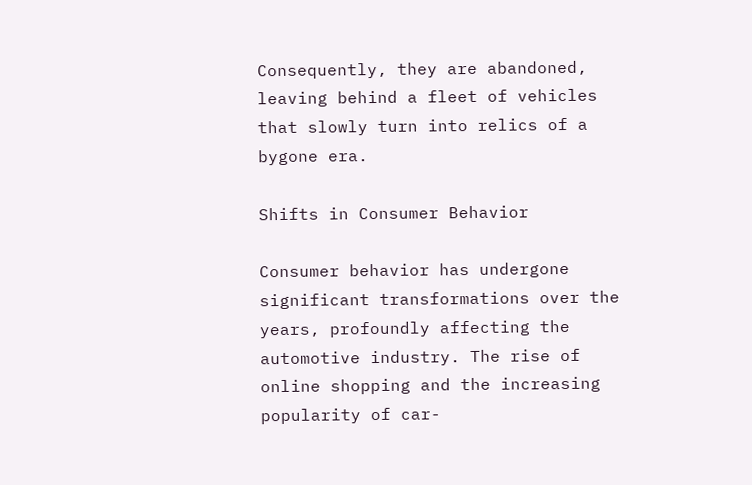Consequently, they are abandoned, leaving behind a fleet of vehicles that slowly turn into relics of a bygone era.

Shifts in Consumer Behavior

Consumer behavior has undergone significant transformations over the years, profoundly affecting the automotive industry. The rise of online shopping and the increasing popularity of car-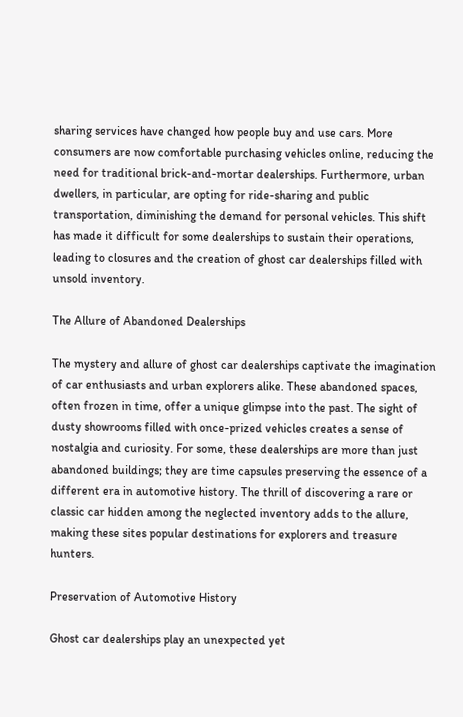sharing services have changed how people buy and use cars. More consumers are now comfortable purchasing vehicles online, reducing the need for traditional brick-and-mortar dealerships. Furthermore, urban dwellers, in particular, are opting for ride-sharing and public transportation, diminishing the demand for personal vehicles. This shift has made it difficult for some dealerships to sustain their operations, leading to closures and the creation of ghost car dealerships filled with unsold inventory.

The Allure of Abandoned Dealerships

The mystery and allure of ghost car dealerships captivate the imagination of car enthusiasts and urban explorers alike. These abandoned spaces, often frozen in time, offer a unique glimpse into the past. The sight of dusty showrooms filled with once-prized vehicles creates a sense of nostalgia and curiosity. For some, these dealerships are more than just abandoned buildings; they are time capsules preserving the essence of a different era in automotive history. The thrill of discovering a rare or classic car hidden among the neglected inventory adds to the allure, making these sites popular destinations for explorers and treasure hunters.

Preservation of Automotive History

Ghost car dealerships play an unexpected yet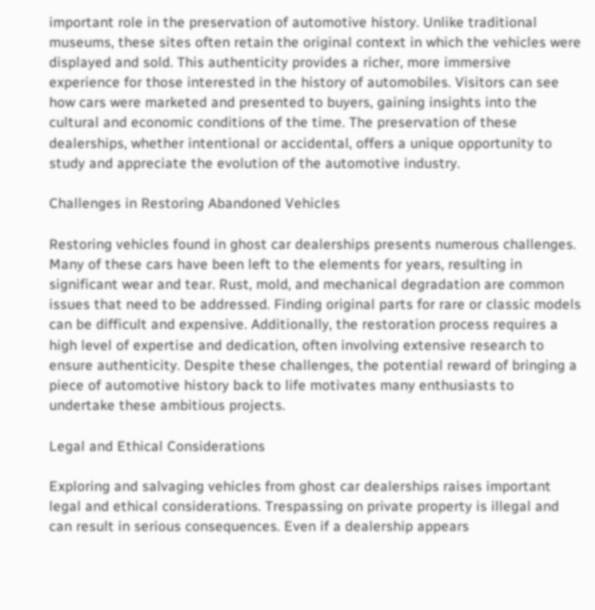important role in the preservation of automotive history. Unlike traditional museums, these sites often retain the original context in which the vehicles were displayed and sold. This authenticity provides a richer, more immersive experience for those interested in the history of automobiles. Visitors can see how cars were marketed and presented to buyers, gaining insights into the cultural and economic conditions of the time. The preservation of these dealerships, whether intentional or accidental, offers a unique opportunity to study and appreciate the evolution of the automotive industry.

Challenges in Restoring Abandoned Vehicles

Restoring vehicles found in ghost car dealerships presents numerous challenges. Many of these cars have been left to the elements for years, resulting in significant wear and tear. Rust, mold, and mechanical degradation are common issues that need to be addressed. Finding original parts for rare or classic models can be difficult and expensive. Additionally, the restoration process requires a high level of expertise and dedication, often involving extensive research to ensure authenticity. Despite these challenges, the potential reward of bringing a piece of automotive history back to life motivates many enthusiasts to undertake these ambitious projects.

Legal and Ethical Considerations

Exploring and salvaging vehicles from ghost car dealerships raises important legal and ethical considerations. Trespassing on private property is illegal and can result in serious consequences. Even if a dealership appears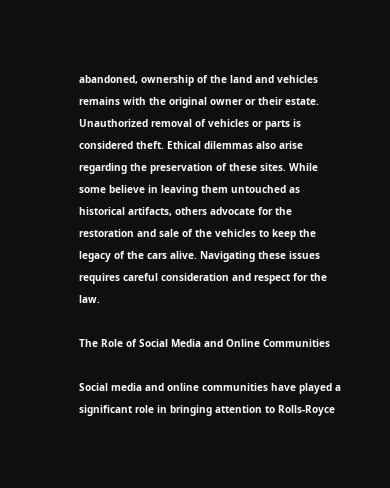abandoned, ownership of the land and vehicles remains with the original owner or their estate. Unauthorized removal of vehicles or parts is considered theft. Ethical dilemmas also arise regarding the preservation of these sites. While some believe in leaving them untouched as historical artifacts, others advocate for the restoration and sale of the vehicles to keep the legacy of the cars alive. Navigating these issues requires careful consideration and respect for the law.

The Role of Social Media and Online Communities

Social media and online communities have played a significant role in bringing attention to Rolls-Royce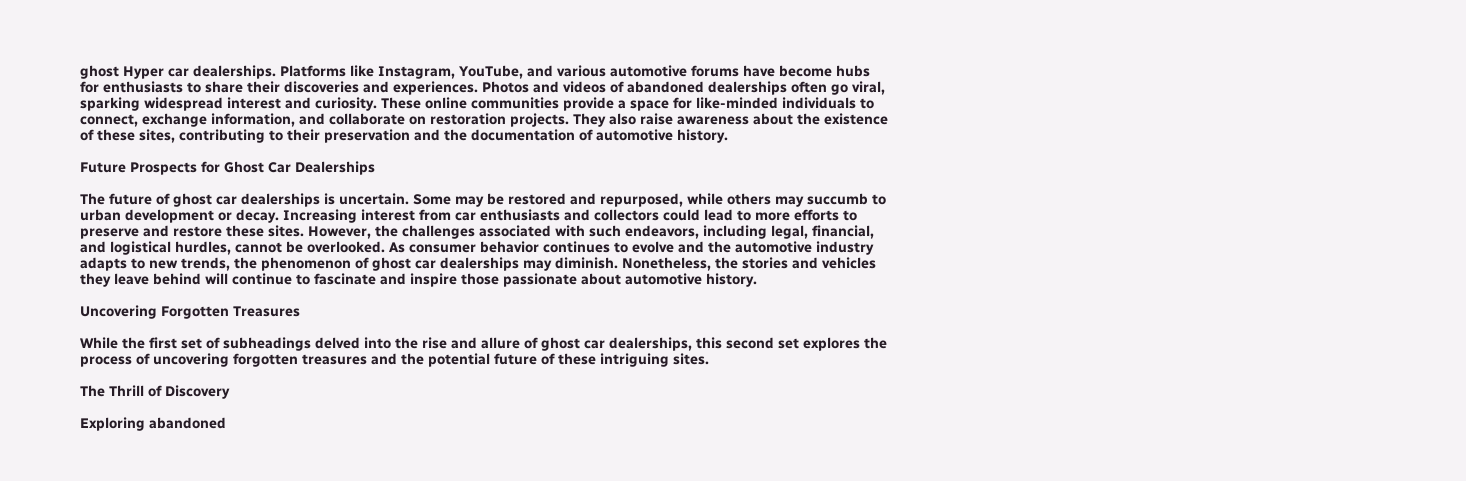ghost Hyper car dealerships. Platforms like Instagram, YouTube, and various automotive forums have become hubs for enthusiasts to share their discoveries and experiences. Photos and videos of abandoned dealerships often go viral, sparking widespread interest and curiosity. These online communities provide a space for like-minded individuals to connect, exchange information, and collaborate on restoration projects. They also raise awareness about the existence of these sites, contributing to their preservation and the documentation of automotive history.

Future Prospects for Ghost Car Dealerships

The future of ghost car dealerships is uncertain. Some may be restored and repurposed, while others may succumb to urban development or decay. Increasing interest from car enthusiasts and collectors could lead to more efforts to preserve and restore these sites. However, the challenges associated with such endeavors, including legal, financial, and logistical hurdles, cannot be overlooked. As consumer behavior continues to evolve and the automotive industry adapts to new trends, the phenomenon of ghost car dealerships may diminish. Nonetheless, the stories and vehicles they leave behind will continue to fascinate and inspire those passionate about automotive history.

Uncovering Forgotten Treasures

While the first set of subheadings delved into the rise and allure of ghost car dealerships, this second set explores the process of uncovering forgotten treasures and the potential future of these intriguing sites.

The Thrill of Discovery

Exploring abandoned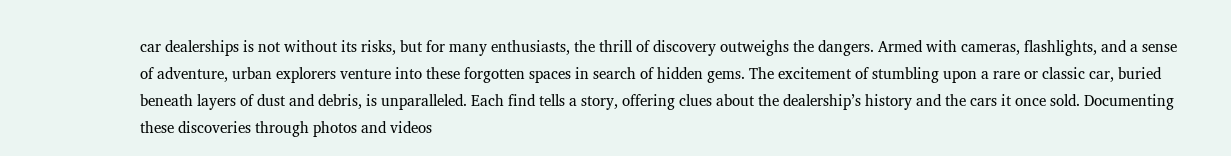car dealerships is not without its risks, but for many enthusiasts, the thrill of discovery outweighs the dangers. Armed with cameras, flashlights, and a sense of adventure, urban explorers venture into these forgotten spaces in search of hidden gems. The excitement of stumbling upon a rare or classic car, buried beneath layers of dust and debris, is unparalleled. Each find tells a story, offering clues about the dealership’s history and the cars it once sold. Documenting these discoveries through photos and videos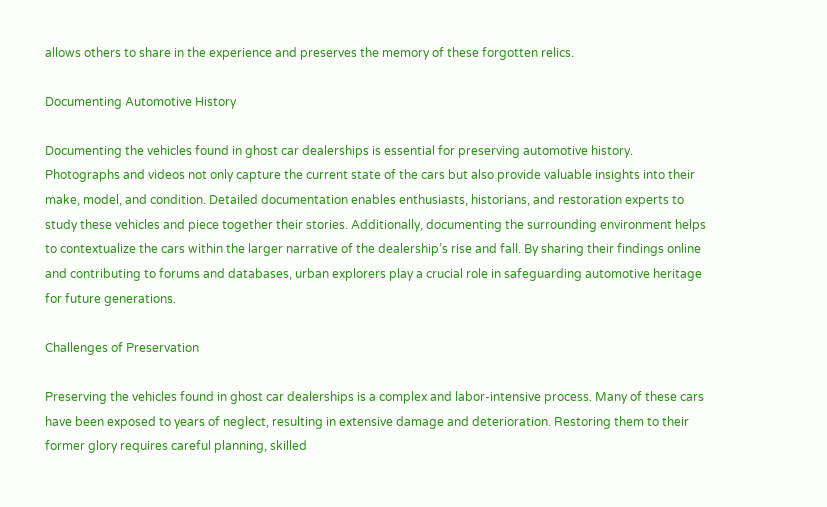allows others to share in the experience and preserves the memory of these forgotten relics.

Documenting Automotive History

Documenting the vehicles found in ghost car dealerships is essential for preserving automotive history. Photographs and videos not only capture the current state of the cars but also provide valuable insights into their make, model, and condition. Detailed documentation enables enthusiasts, historians, and restoration experts to study these vehicles and piece together their stories. Additionally, documenting the surrounding environment helps to contextualize the cars within the larger narrative of the dealership’s rise and fall. By sharing their findings online and contributing to forums and databases, urban explorers play a crucial role in safeguarding automotive heritage for future generations.

Challenges of Preservation

Preserving the vehicles found in ghost car dealerships is a complex and labor-intensive process. Many of these cars have been exposed to years of neglect, resulting in extensive damage and deterioration. Restoring them to their former glory requires careful planning, skilled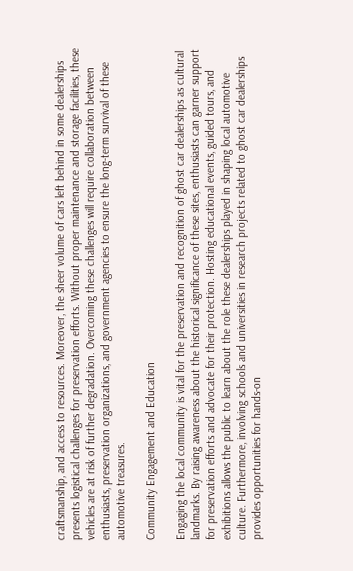craftsmanship, and access to resources. Moreover, the sheer volume of cars left behind in some dealerships presents logistical challenges for preservation efforts. Without proper maintenance and storage facilities, these vehicles are at risk of further degradation. Overcoming these challenges will require collaboration between enthusiasts, preservation organizations, and government agencies to ensure the long-term survival of these automotive treasures.

Community Engagement and Education

Engaging the local community is vital for the preservation and recognition of ghost car dealerships as cultural landmarks. By raising awareness about the historical significance of these sites, enthusiasts can garner support for preservation efforts and advocate for their protection. Hosting educational events, guided tours, and exhibitions allows the public to learn about the role these dealerships played in shaping local automotive culture. Furthermore, involving schools and universities in research projects related to ghost car dealerships provides opportunities for hands-on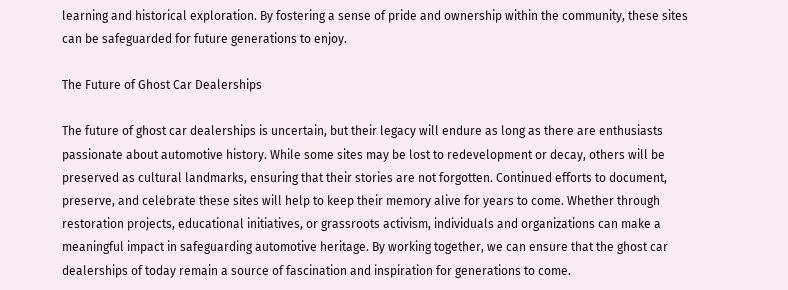learning and historical exploration. By fostering a sense of pride and ownership within the community, these sites can be safeguarded for future generations to enjoy.

The Future of Ghost Car Dealerships

The future of ghost car dealerships is uncertain, but their legacy will endure as long as there are enthusiasts passionate about automotive history. While some sites may be lost to redevelopment or decay, others will be preserved as cultural landmarks, ensuring that their stories are not forgotten. Continued efforts to document, preserve, and celebrate these sites will help to keep their memory alive for years to come. Whether through restoration projects, educational initiatives, or grassroots activism, individuals and organizations can make a meaningful impact in safeguarding automotive heritage. By working together, we can ensure that the ghost car dealerships of today remain a source of fascination and inspiration for generations to come.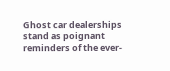Ghost car dealerships stand as poignant reminders of the ever-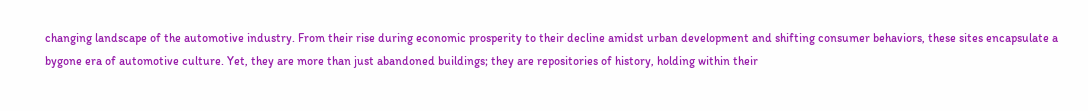changing landscape of the automotive industry. From their rise during economic prosperity to their decline amidst urban development and shifting consumer behaviors, these sites encapsulate a bygone era of automotive culture. Yet, they are more than just abandoned buildings; they are repositories of history, holding within their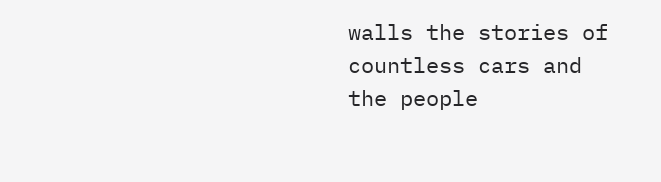walls the stories of countless cars and the people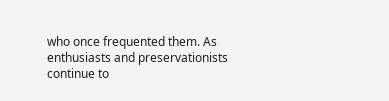who once frequented them. As enthusiasts and preservationists continue to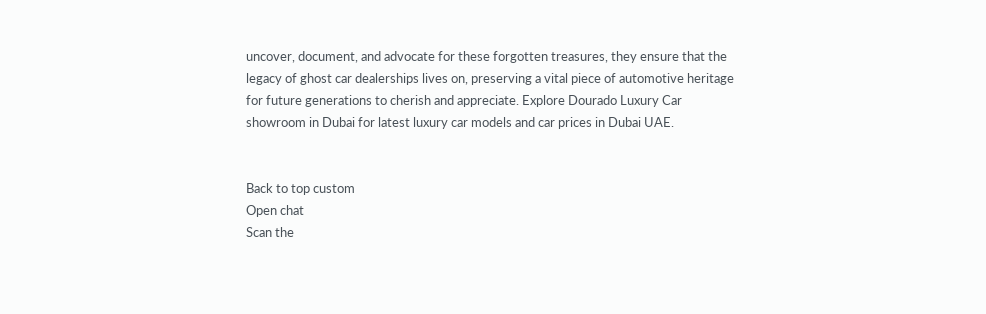uncover, document, and advocate for these forgotten treasures, they ensure that the legacy of ghost car dealerships lives on, preserving a vital piece of automotive heritage for future generations to cherish and appreciate. Explore Dourado Luxury Car showroom in Dubai for latest luxury car models and car prices in Dubai UAE.


Back to top custom
Open chat
Scan the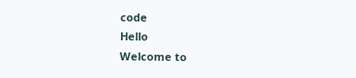code
Hello
Welcome to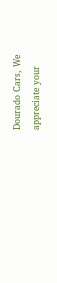Dourado Cars, We appreciate your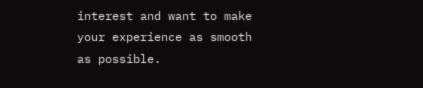interest and want to make your experience as smooth as possible.